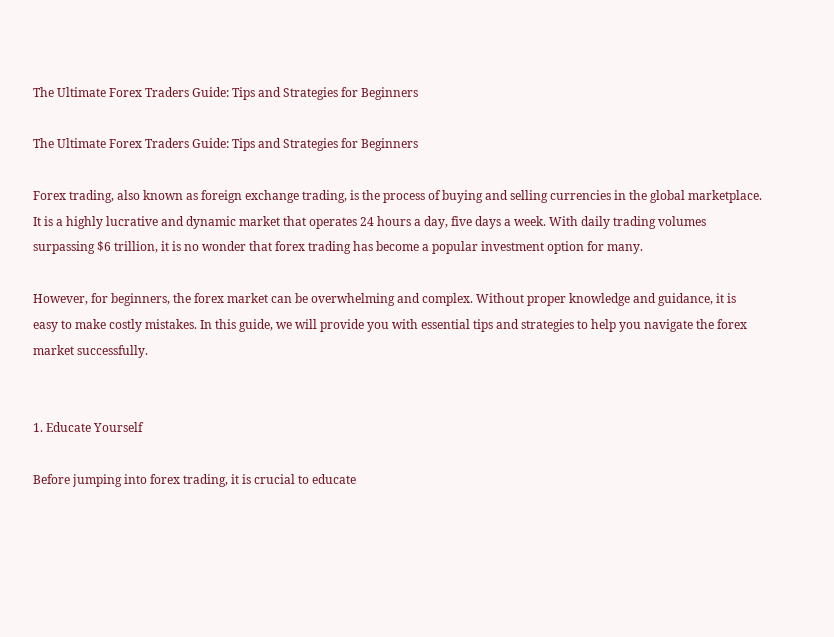The Ultimate Forex Traders Guide: Tips and Strategies for Beginners

The Ultimate Forex Traders Guide: Tips and Strategies for Beginners

Forex trading, also known as foreign exchange trading, is the process of buying and selling currencies in the global marketplace. It is a highly lucrative and dynamic market that operates 24 hours a day, five days a week. With daily trading volumes surpassing $6 trillion, it is no wonder that forex trading has become a popular investment option for many.

However, for beginners, the forex market can be overwhelming and complex. Without proper knowledge and guidance, it is easy to make costly mistakes. In this guide, we will provide you with essential tips and strategies to help you navigate the forex market successfully.


1. Educate Yourself

Before jumping into forex trading, it is crucial to educate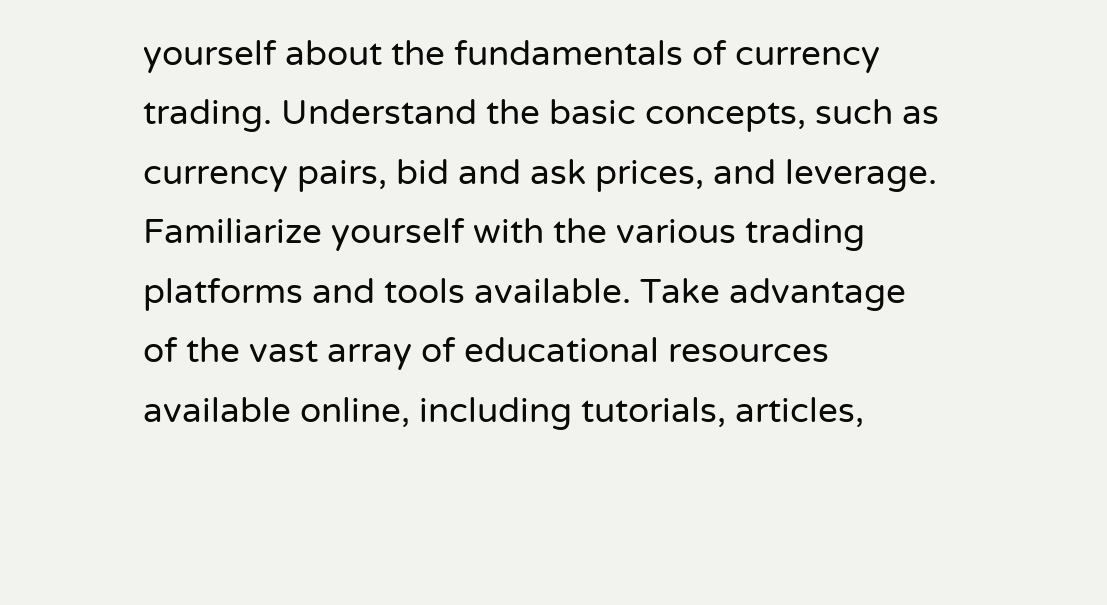yourself about the fundamentals of currency trading. Understand the basic concepts, such as currency pairs, bid and ask prices, and leverage. Familiarize yourself with the various trading platforms and tools available. Take advantage of the vast array of educational resources available online, including tutorials, articles,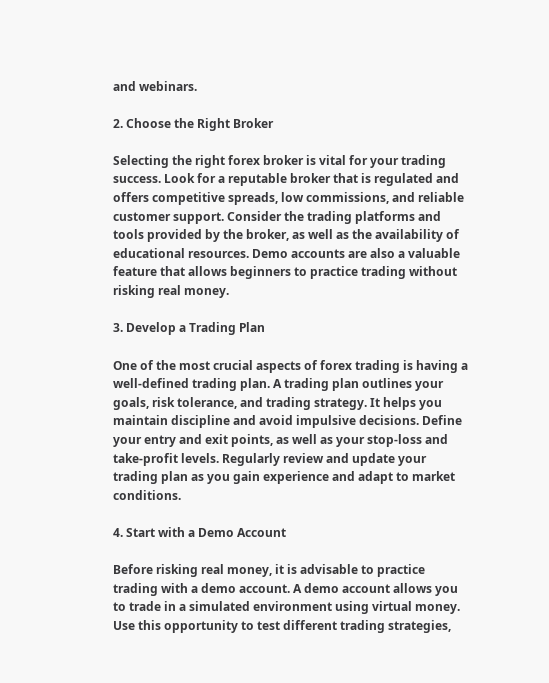and webinars.

2. Choose the Right Broker

Selecting the right forex broker is vital for your trading success. Look for a reputable broker that is regulated and offers competitive spreads, low commissions, and reliable customer support. Consider the trading platforms and tools provided by the broker, as well as the availability of educational resources. Demo accounts are also a valuable feature that allows beginners to practice trading without risking real money.

3. Develop a Trading Plan

One of the most crucial aspects of forex trading is having a well-defined trading plan. A trading plan outlines your goals, risk tolerance, and trading strategy. It helps you maintain discipline and avoid impulsive decisions. Define your entry and exit points, as well as your stop-loss and take-profit levels. Regularly review and update your trading plan as you gain experience and adapt to market conditions.

4. Start with a Demo Account

Before risking real money, it is advisable to practice trading with a demo account. A demo account allows you to trade in a simulated environment using virtual money. Use this opportunity to test different trading strategies,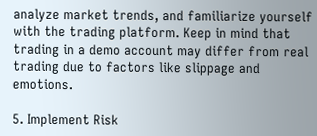analyze market trends, and familiarize yourself with the trading platform. Keep in mind that trading in a demo account may differ from real trading due to factors like slippage and emotions.

5. Implement Risk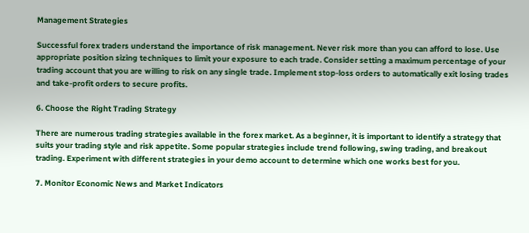Management Strategies

Successful forex traders understand the importance of risk management. Never risk more than you can afford to lose. Use appropriate position sizing techniques to limit your exposure to each trade. Consider setting a maximum percentage of your trading account that you are willing to risk on any single trade. Implement stop-loss orders to automatically exit losing trades and take-profit orders to secure profits.

6. Choose the Right Trading Strategy

There are numerous trading strategies available in the forex market. As a beginner, it is important to identify a strategy that suits your trading style and risk appetite. Some popular strategies include trend following, swing trading, and breakout trading. Experiment with different strategies in your demo account to determine which one works best for you.

7. Monitor Economic News and Market Indicators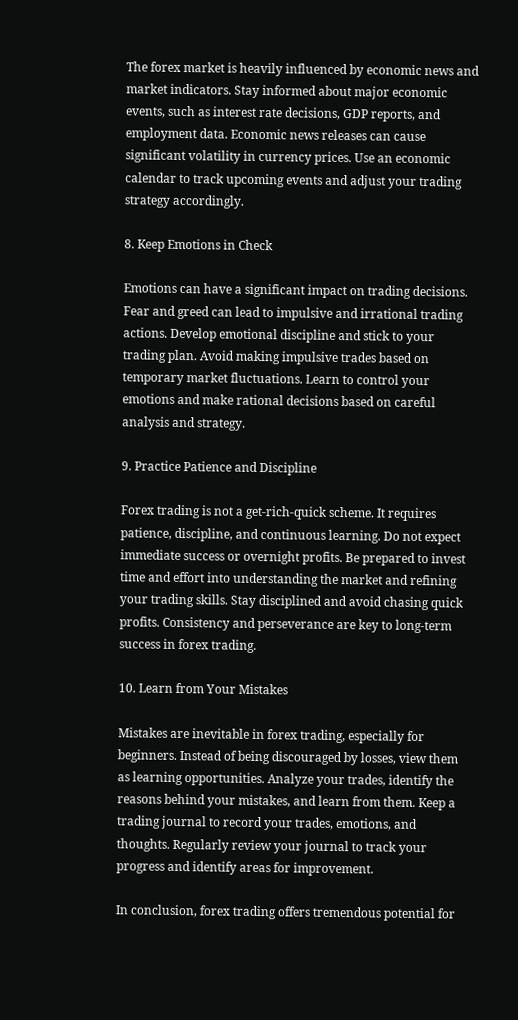The forex market is heavily influenced by economic news and market indicators. Stay informed about major economic events, such as interest rate decisions, GDP reports, and employment data. Economic news releases can cause significant volatility in currency prices. Use an economic calendar to track upcoming events and adjust your trading strategy accordingly.

8. Keep Emotions in Check

Emotions can have a significant impact on trading decisions. Fear and greed can lead to impulsive and irrational trading actions. Develop emotional discipline and stick to your trading plan. Avoid making impulsive trades based on temporary market fluctuations. Learn to control your emotions and make rational decisions based on careful analysis and strategy.

9. Practice Patience and Discipline

Forex trading is not a get-rich-quick scheme. It requires patience, discipline, and continuous learning. Do not expect immediate success or overnight profits. Be prepared to invest time and effort into understanding the market and refining your trading skills. Stay disciplined and avoid chasing quick profits. Consistency and perseverance are key to long-term success in forex trading.

10. Learn from Your Mistakes

Mistakes are inevitable in forex trading, especially for beginners. Instead of being discouraged by losses, view them as learning opportunities. Analyze your trades, identify the reasons behind your mistakes, and learn from them. Keep a trading journal to record your trades, emotions, and thoughts. Regularly review your journal to track your progress and identify areas for improvement.

In conclusion, forex trading offers tremendous potential for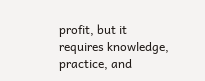profit, but it requires knowledge, practice, and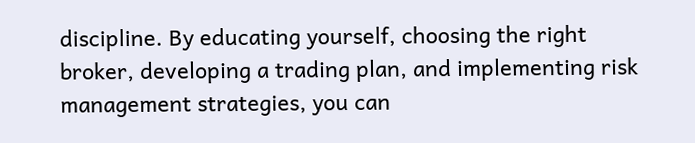discipline. By educating yourself, choosing the right broker, developing a trading plan, and implementing risk management strategies, you can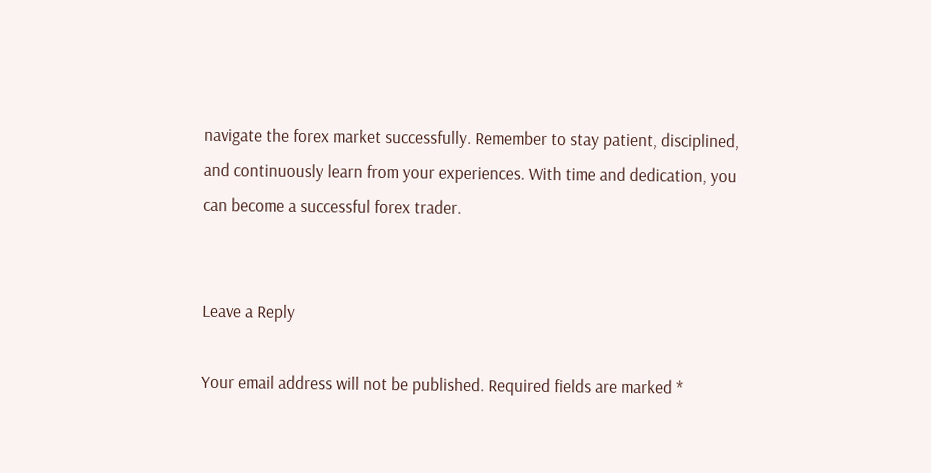navigate the forex market successfully. Remember to stay patient, disciplined, and continuously learn from your experiences. With time and dedication, you can become a successful forex trader.


Leave a Reply

Your email address will not be published. Required fields are marked *